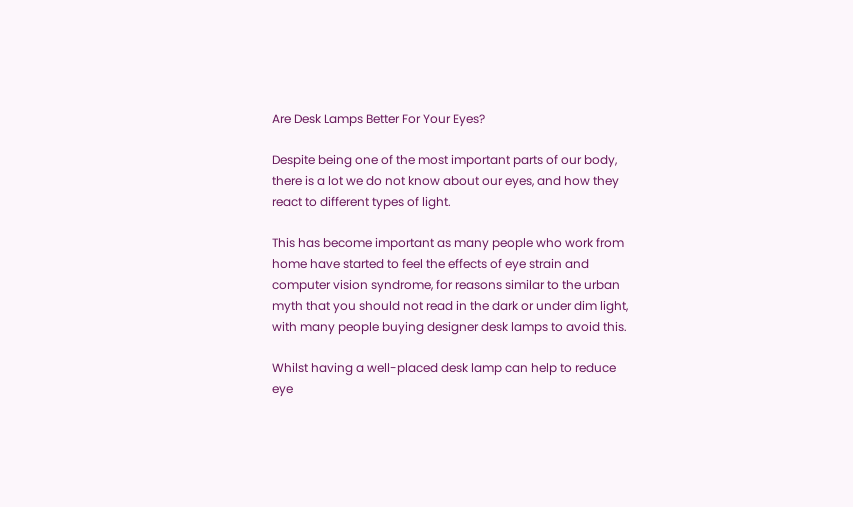Are Desk Lamps Better For Your Eyes?

Despite being one of the most important parts of our body, there is a lot we do not know about our eyes, and how they react to different types of light.

This has become important as many people who work from home have started to feel the effects of eye strain and computer vision syndrome, for reasons similar to the urban myth that you should not read in the dark or under dim light, with many people buying designer desk lamps to avoid this.

Whilst having a well-placed desk lamp can help to reduce eye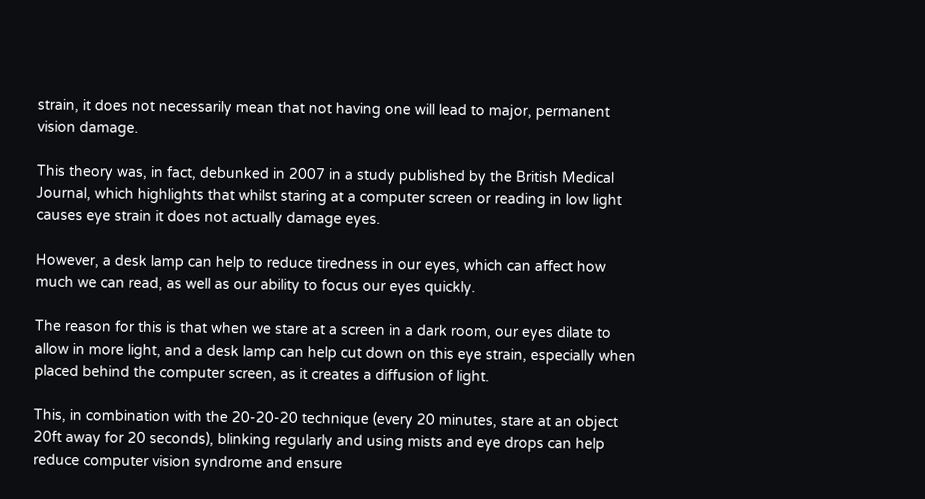strain, it does not necessarily mean that not having one will lead to major, permanent vision damage.

This theory was, in fact, debunked in 2007 in a study published by the British Medical Journal, which highlights that whilst staring at a computer screen or reading in low light causes eye strain it does not actually damage eyes.

However, a desk lamp can help to reduce tiredness in our eyes, which can affect how much we can read, as well as our ability to focus our eyes quickly.

The reason for this is that when we stare at a screen in a dark room, our eyes dilate to allow in more light, and a desk lamp can help cut down on this eye strain, especially when placed behind the computer screen, as it creates a diffusion of light.

This, in combination with the 20-20-20 technique (every 20 minutes, stare at an object 20ft away for 20 seconds), blinking regularly and using mists and eye drops can help reduce computer vision syndrome and ensure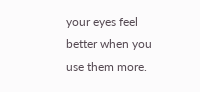your eyes feel better when you use them more.